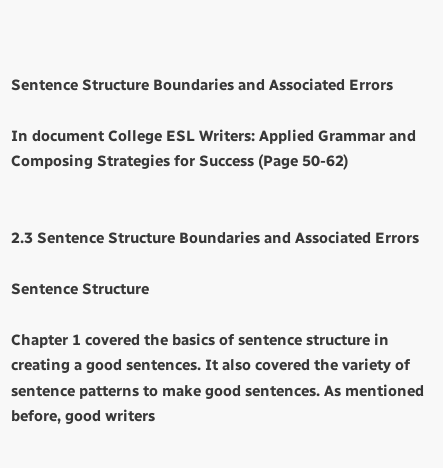Sentence Structure Boundaries and Associated Errors

In document College ESL Writers: Applied Grammar and Composing Strategies for Success (Page 50-62)


2.3 Sentence Structure Boundaries and Associated Errors

Sentence Structure

Chapter 1 covered the basics of sentence structure in creating a good sentences. It also covered the variety of sentence patterns to make good sentences. As mentioned before, good writers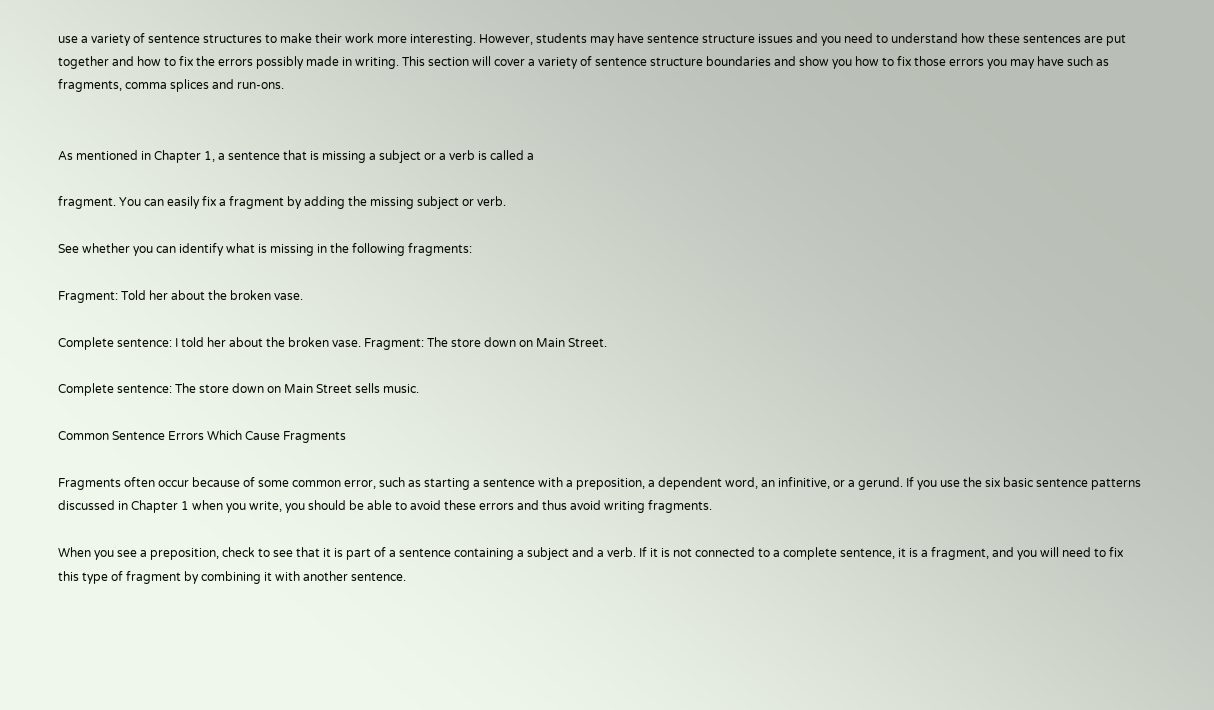use a variety of sentence structures to make their work more interesting. However, students may have sentence structure issues and you need to understand how these sentences are put together and how to fix the errors possibly made in writing. This section will cover a variety of sentence structure boundaries and show you how to fix those errors you may have such as fragments, comma splices and run-ons.


As mentioned in Chapter 1, a sentence that is missing a subject or a verb is called a

fragment. You can easily fix a fragment by adding the missing subject or verb.

See whether you can identify what is missing in the following fragments:

Fragment: Told her about the broken vase.

Complete sentence: I told her about the broken vase. Fragment: The store down on Main Street.

Complete sentence: The store down on Main Street sells music.

Common Sentence Errors Which Cause Fragments

Fragments often occur because of some common error, such as starting a sentence with a preposition, a dependent word, an infinitive, or a gerund. If you use the six basic sentence patterns discussed in Chapter 1 when you write, you should be able to avoid these errors and thus avoid writing fragments.

When you see a preposition, check to see that it is part of a sentence containing a subject and a verb. If it is not connected to a complete sentence, it is a fragment, and you will need to fix this type of fragment by combining it with another sentence.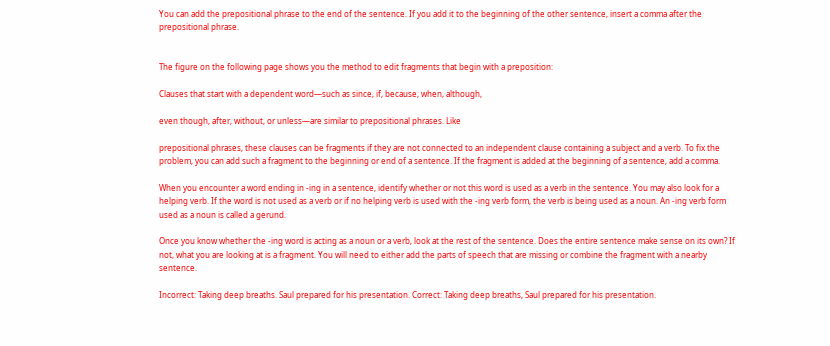You can add the prepositional phrase to the end of the sentence. If you add it to the beginning of the other sentence, insert a comma after the prepositional phrase.


The figure on the following page shows you the method to edit fragments that begin with a preposition:

Clauses that start with a dependent word—such as since, if, because, when, although,

even though, after, without, or unless—are similar to prepositional phrases. Like

prepositional phrases, these clauses can be fragments if they are not connected to an independent clause containing a subject and a verb. To fix the problem, you can add such a fragment to the beginning or end of a sentence. If the fragment is added at the beginning of a sentence, add a comma.

When you encounter a word ending in -ing in a sentence, identify whether or not this word is used as a verb in the sentence. You may also look for a helping verb. If the word is not used as a verb or if no helping verb is used with the -ing verb form, the verb is being used as a noun. An -ing verb form used as a noun is called a gerund.

Once you know whether the -ing word is acting as a noun or a verb, look at the rest of the sentence. Does the entire sentence make sense on its own? If not, what you are looking at is a fragment. You will need to either add the parts of speech that are missing or combine the fragment with a nearby sentence.

Incorrect: Taking deep breaths. Saul prepared for his presentation. Correct: Taking deep breaths, Saul prepared for his presentation.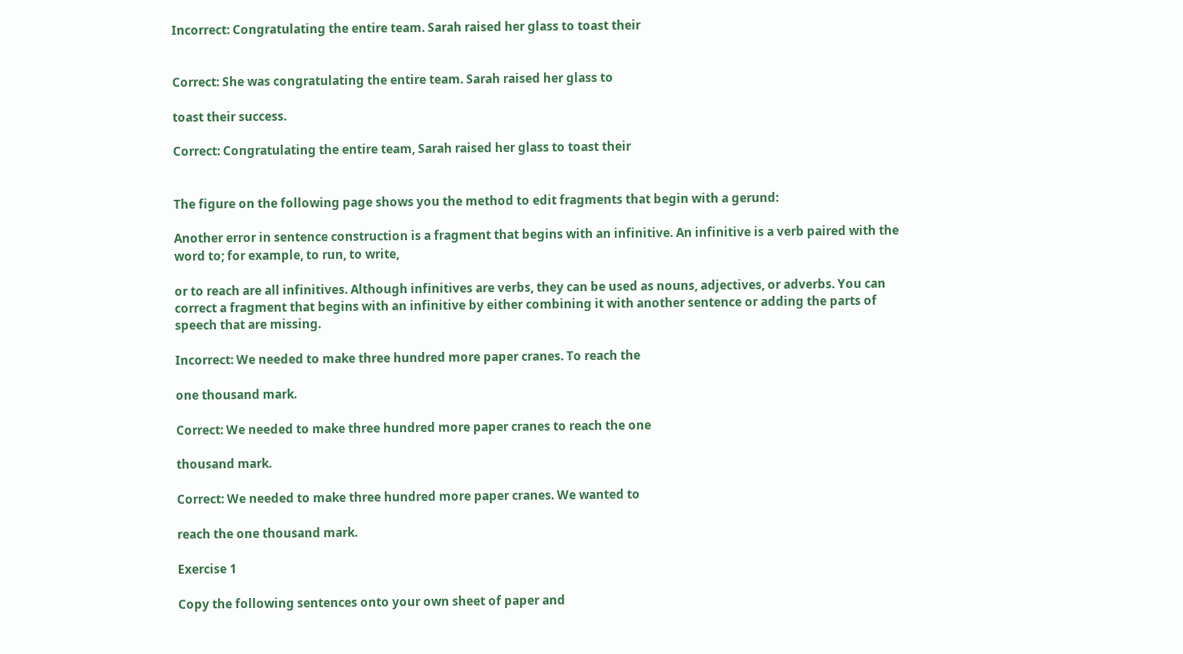Incorrect: Congratulating the entire team. Sarah raised her glass to toast their


Correct: She was congratulating the entire team. Sarah raised her glass to

toast their success.

Correct: Congratulating the entire team, Sarah raised her glass to toast their


The figure on the following page shows you the method to edit fragments that begin with a gerund:

Another error in sentence construction is a fragment that begins with an infinitive. An infinitive is a verb paired with the word to; for example, to run, to write,

or to reach are all infinitives. Although infinitives are verbs, they can be used as nouns, adjectives, or adverbs. You can correct a fragment that begins with an infinitive by either combining it with another sentence or adding the parts of speech that are missing.

Incorrect: We needed to make three hundred more paper cranes. To reach the

one thousand mark.

Correct: We needed to make three hundred more paper cranes to reach the one

thousand mark.

Correct: We needed to make three hundred more paper cranes. We wanted to

reach the one thousand mark.

Exercise 1

Copy the following sentences onto your own sheet of paper and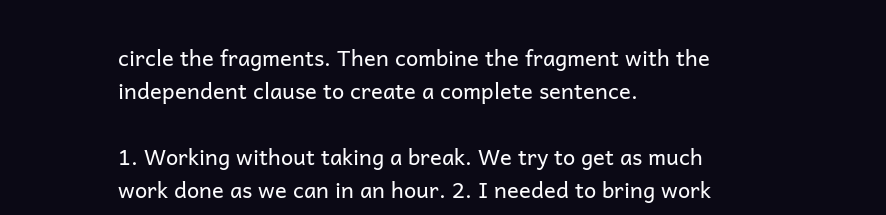circle the fragments. Then combine the fragment with the independent clause to create a complete sentence.

1. Working without taking a break. We try to get as much work done as we can in an hour. 2. I needed to bring work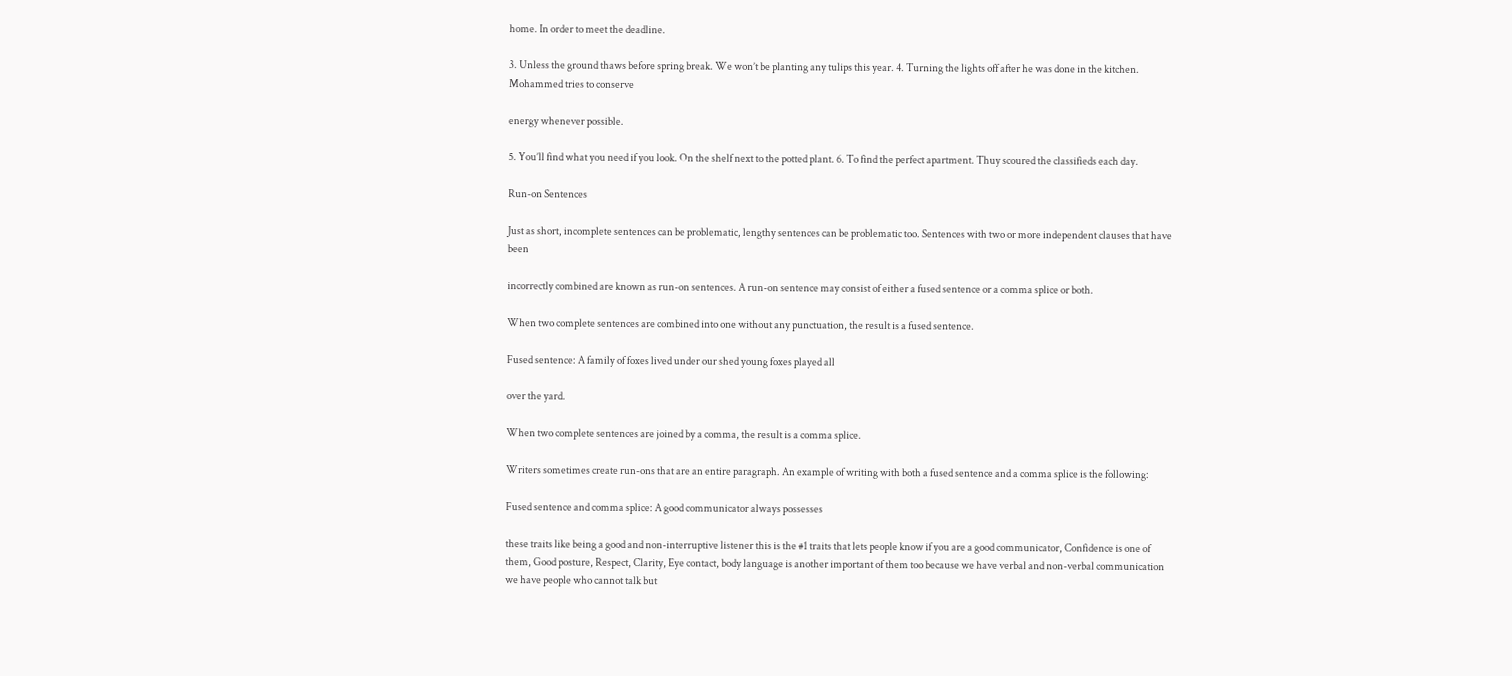home. In order to meet the deadline.

3. Unless the ground thaws before spring break. We won’t be planting any tulips this year. 4. Turning the lights off after he was done in the kitchen. Mohammed tries to conserve

energy whenever possible.

5. You’ll find what you need if you look. On the shelf next to the potted plant. 6. To find the perfect apartment. Thuy scoured the classifieds each day.

Run-on Sentences

Just as short, incomplete sentences can be problematic, lengthy sentences can be problematic too. Sentences with two or more independent clauses that have been

incorrectly combined are known as run-on sentences. A run-on sentence may consist of either a fused sentence or a comma splice or both.

When two complete sentences are combined into one without any punctuation, the result is a fused sentence.

Fused sentence: A family of foxes lived under our shed young foxes played all

over the yard.

When two complete sentences are joined by a comma, the result is a comma splice.

Writers sometimes create run-ons that are an entire paragraph. An example of writing with both a fused sentence and a comma splice is the following:

Fused sentence and comma splice: A good communicator always possesses

these traits like being a good and non-interruptive listener this is the #1 traits that lets people know if you are a good communicator, Confidence is one of them, Good posture, Respect, Clarity, Eye contact, body language is another important of them too because we have verbal and non-verbal communication we have people who cannot talk but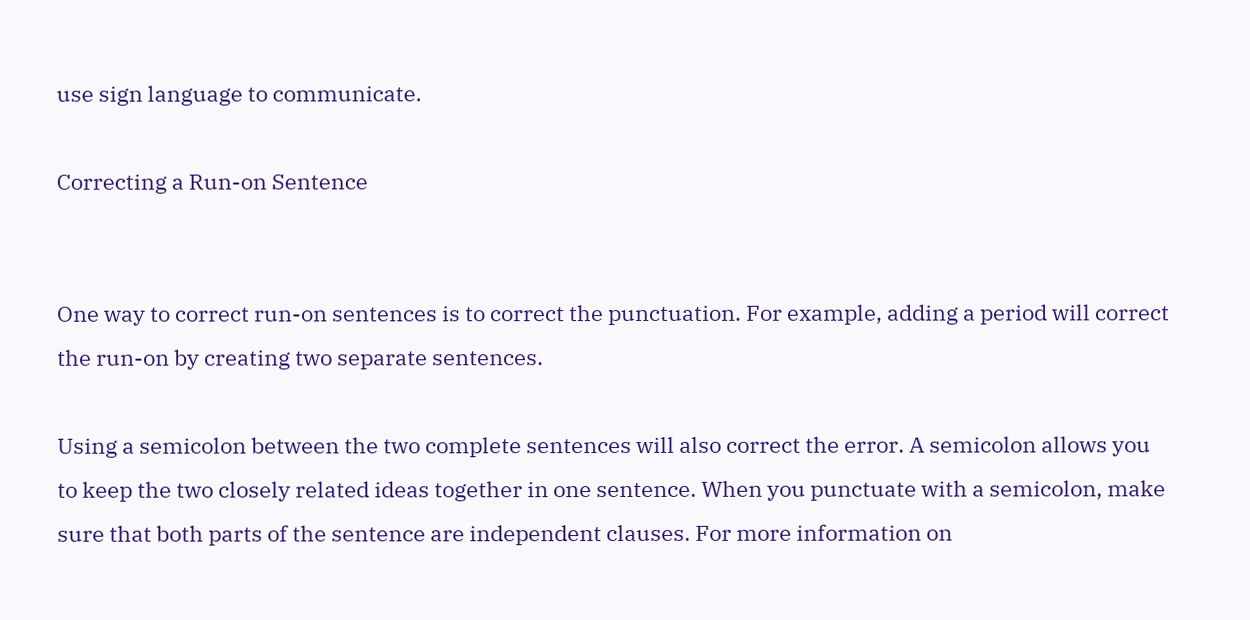use sign language to communicate.

Correcting a Run-on Sentence


One way to correct run-on sentences is to correct the punctuation. For example, adding a period will correct the run-on by creating two separate sentences.

Using a semicolon between the two complete sentences will also correct the error. A semicolon allows you to keep the two closely related ideas together in one sentence. When you punctuate with a semicolon, make sure that both parts of the sentence are independent clauses. For more information on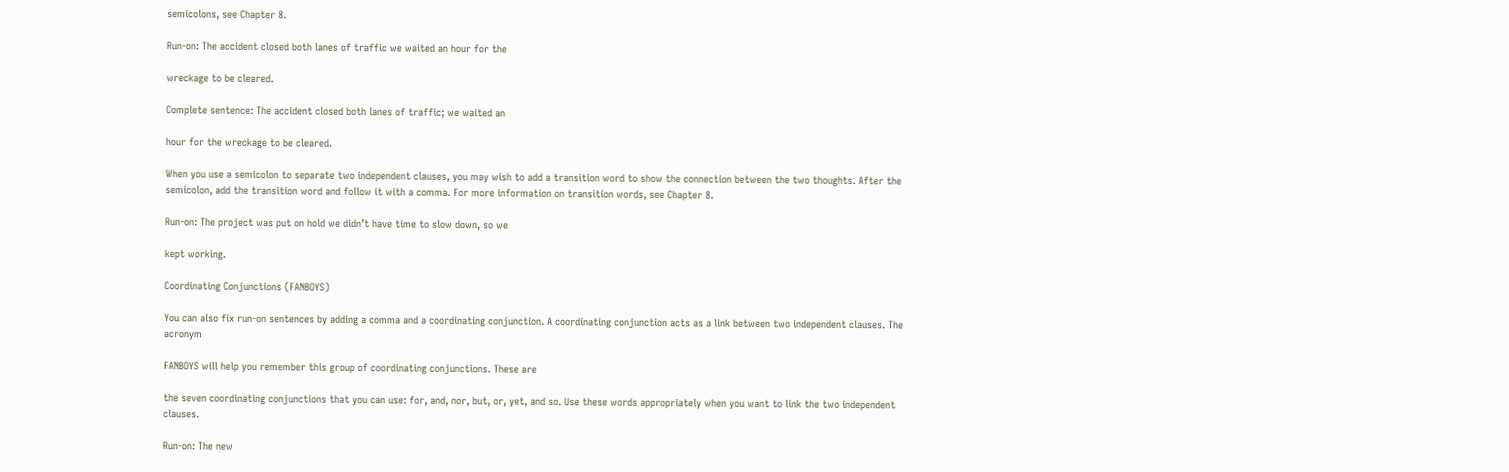semicolons, see Chapter 8.

Run-on: The accident closed both lanes of traffic we waited an hour for the

wreckage to be cleared.

Complete sentence: The accident closed both lanes of traffic; we waited an

hour for the wreckage to be cleared.

When you use a semicolon to separate two independent clauses, you may wish to add a transition word to show the connection between the two thoughts. After the semicolon, add the transition word and follow it with a comma. For more information on transition words, see Chapter 8.

Run-on: The project was put on hold we didn’t have time to slow down, so we

kept working.

Coordinating Conjunctions (FANBOYS)

You can also fix run-on sentences by adding a comma and a coordinating conjunction. A coordinating conjunction acts as a link between two independent clauses. The acronym

FANBOYS will help you remember this group of coordinating conjunctions. These are

the seven coordinating conjunctions that you can use: for, and, nor, but, or, yet, and so. Use these words appropriately when you want to link the two independent clauses.

Run-on: The new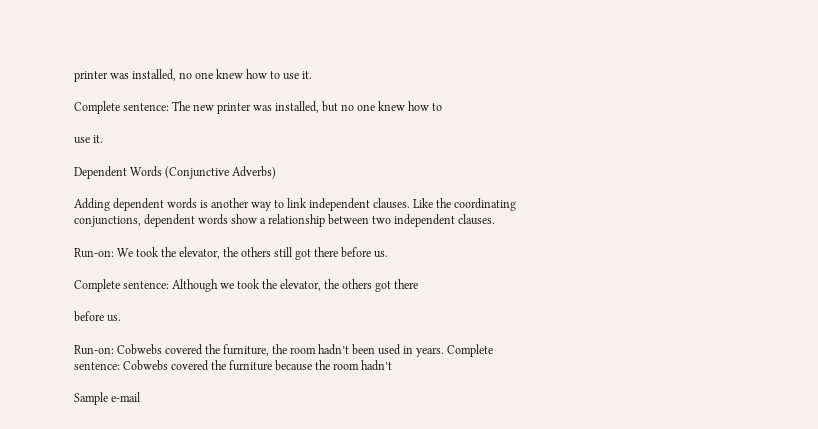printer was installed, no one knew how to use it.

Complete sentence: The new printer was installed, but no one knew how to

use it.

Dependent Words (Conjunctive Adverbs)

Adding dependent words is another way to link independent clauses. Like the coordinating conjunctions, dependent words show a relationship between two independent clauses.

Run-on: We took the elevator, the others still got there before us.

Complete sentence: Although we took the elevator, the others got there

before us.

Run-on: Cobwebs covered the furniture, the room hadn’t been used in years. Complete sentence: Cobwebs covered the furniture because the room hadn’t

Sample e-mail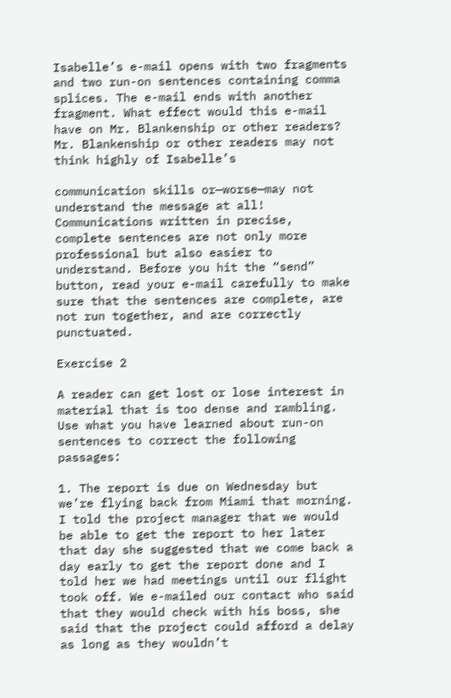Isabelle’s e-mail opens with two fragments and two run-on sentences containing comma splices. The e-mail ends with another fragment. What effect would this e-mail have on Mr. Blankenship or other readers? Mr. Blankenship or other readers may not think highly of Isabelle’s

communication skills or—worse—may not understand the message at all! Communications written in precise, complete sentences are not only more professional but also easier to understand. Before you hit the “send” button, read your e-mail carefully to make sure that the sentences are complete, are not run together, and are correctly punctuated.

Exercise 2

A reader can get lost or lose interest in material that is too dense and rambling. Use what you have learned about run-on sentences to correct the following passages:

1. The report is due on Wednesday but we’re flying back from Miami that morning. I told the project manager that we would be able to get the report to her later that day she suggested that we come back a day early to get the report done and I told her we had meetings until our flight took off. We e-mailed our contact who said that they would check with his boss, she said that the project could afford a delay as long as they wouldn’t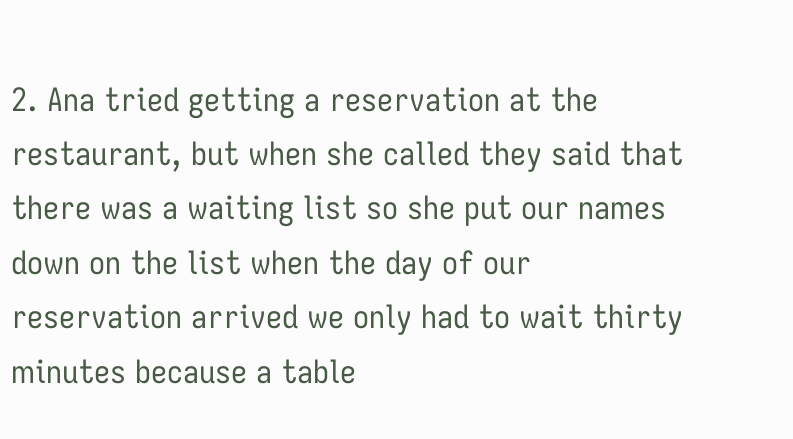2. Ana tried getting a reservation at the restaurant, but when she called they said that there was a waiting list so she put our names down on the list when the day of our reservation arrived we only had to wait thirty minutes because a table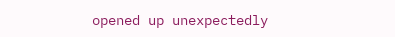opened up unexpectedly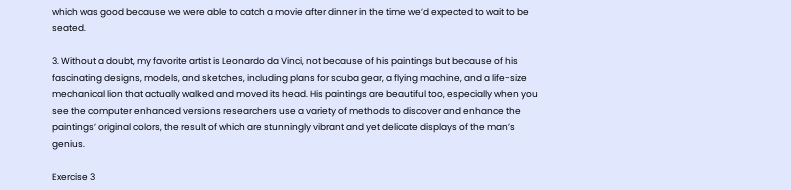which was good because we were able to catch a movie after dinner in the time we’d expected to wait to be seated.

3. Without a doubt, my favorite artist is Leonardo da Vinci, not because of his paintings but because of his fascinating designs, models, and sketches, including plans for scuba gear, a flying machine, and a life-size mechanical lion that actually walked and moved its head. His paintings are beautiful too, especially when you see the computer enhanced versions researchers use a variety of methods to discover and enhance the paintings’ original colors, the result of which are stunningly vibrant and yet delicate displays of the man’s genius.

Exercise 3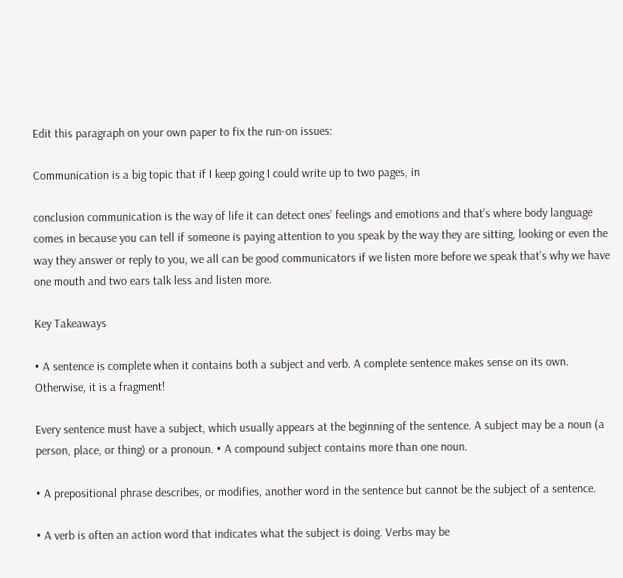Edit this paragraph on your own paper to fix the run-on issues:

Communication is a big topic that if I keep going I could write up to two pages, in

conclusion communication is the way of life it can detect ones’ feelings and emotions and that’s where body language comes in because you can tell if someone is paying attention to you speak by the way they are sitting, looking or even the way they answer or reply to you, we all can be good communicators if we listen more before we speak that’s why we have one mouth and two ears talk less and listen more.

Key Takeaways

• A sentence is complete when it contains both a subject and verb. A complete sentence makes sense on its own. Otherwise, it is a fragment!

Every sentence must have a subject, which usually appears at the beginning of the sentence. A subject may be a noun (a person, place, or thing) or a pronoun. • A compound subject contains more than one noun.

• A prepositional phrase describes, or modifies, another word in the sentence but cannot be the subject of a sentence.

• A verb is often an action word that indicates what the subject is doing. Verbs may be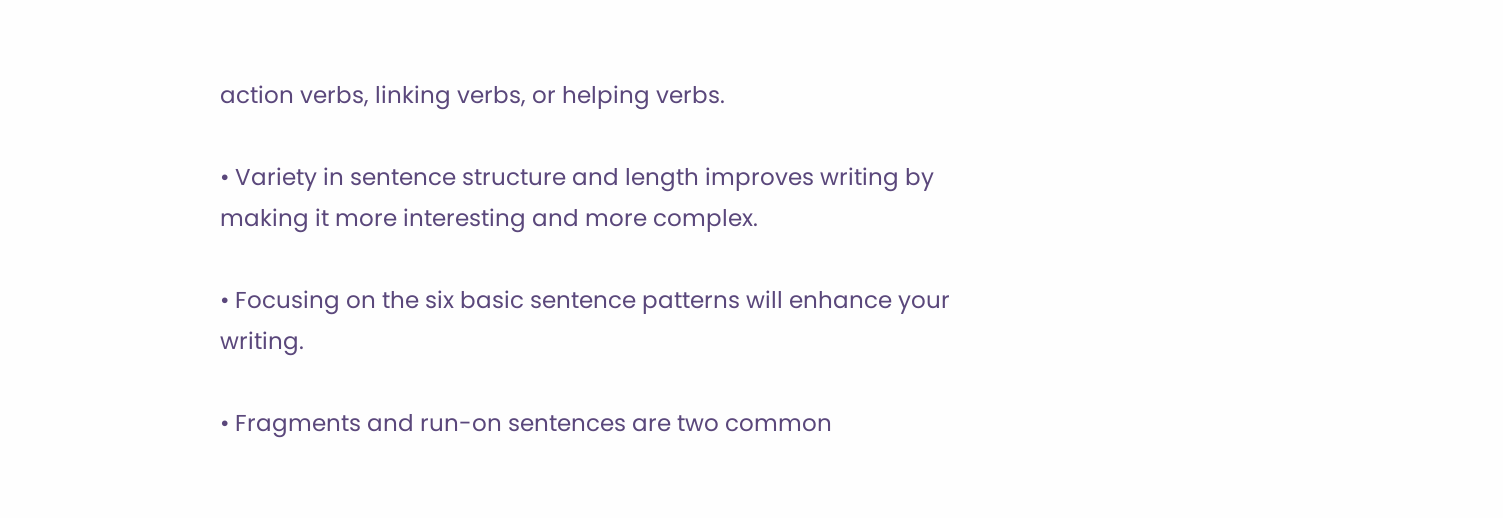action verbs, linking verbs, or helping verbs.

• Variety in sentence structure and length improves writing by making it more interesting and more complex.

• Focusing on the six basic sentence patterns will enhance your writing.

• Fragments and run-on sentences are two common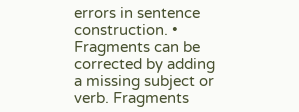errors in sentence construction. • Fragments can be corrected by adding a missing subject or verb. Fragments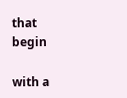that begin

with a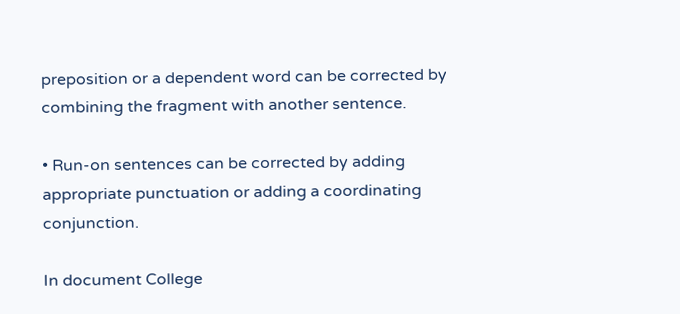preposition or a dependent word can be corrected by combining the fragment with another sentence.

• Run-on sentences can be corrected by adding appropriate punctuation or adding a coordinating conjunction.

In document College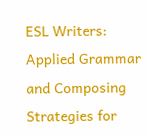ESL Writers: Applied Grammar and Composing Strategies for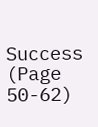Success (Page 50-62)